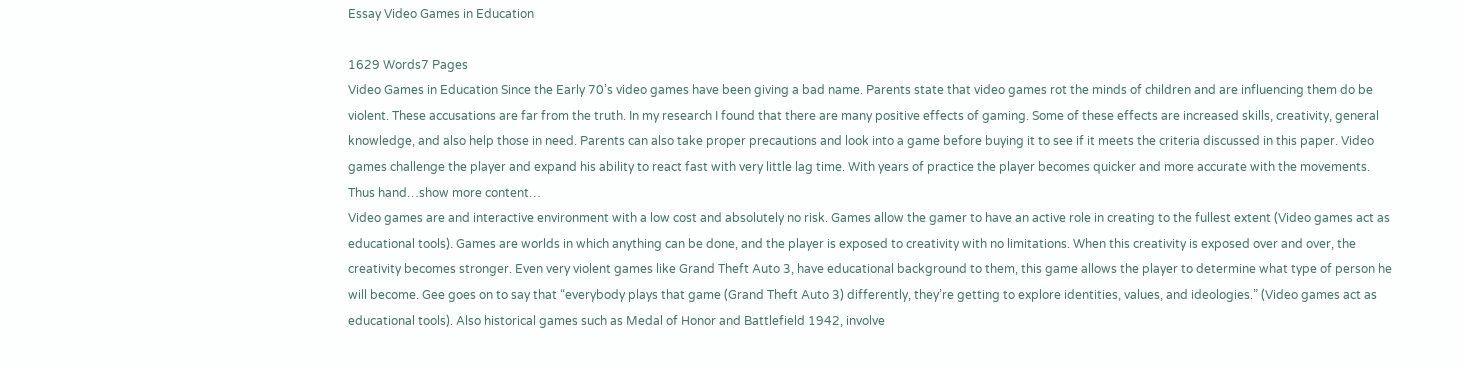Essay Video Games in Education

1629 Words7 Pages
Video Games in Education Since the Early 70’s video games have been giving a bad name. Parents state that video games rot the minds of children and are influencing them do be violent. These accusations are far from the truth. In my research I found that there are many positive effects of gaming. Some of these effects are increased skills, creativity, general knowledge, and also help those in need. Parents can also take proper precautions and look into a game before buying it to see if it meets the criteria discussed in this paper. Video games challenge the player and expand his ability to react fast with very little lag time. With years of practice the player becomes quicker and more accurate with the movements. Thus hand…show more content…
Video games are and interactive environment with a low cost and absolutely no risk. Games allow the gamer to have an active role in creating to the fullest extent (Video games act as educational tools). Games are worlds in which anything can be done, and the player is exposed to creativity with no limitations. When this creativity is exposed over and over, the creativity becomes stronger. Even very violent games like Grand Theft Auto 3, have educational background to them, this game allows the player to determine what type of person he will become. Gee goes on to say that “everybody plays that game (Grand Theft Auto 3) differently, they’re getting to explore identities, values, and ideologies.” (Video games act as educational tools). Also historical games such as Medal of Honor and Battlefield 1942, involve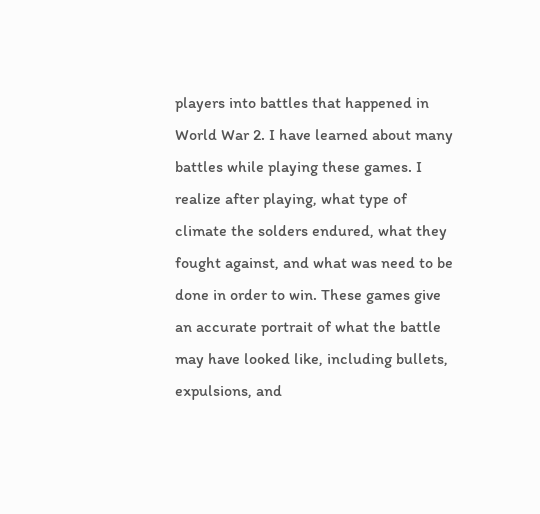players into battles that happened in World War 2. I have learned about many battles while playing these games. I realize after playing, what type of climate the solders endured, what they fought against, and what was need to be done in order to win. These games give an accurate portrait of what the battle may have looked like, including bullets, expulsions, and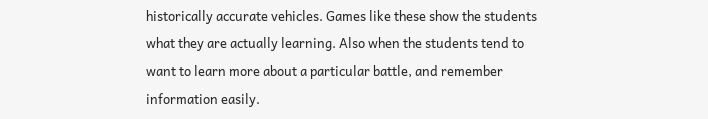historically accurate vehicles. Games like these show the students what they are actually learning. Also when the students tend to want to learn more about a particular battle, and remember information easily.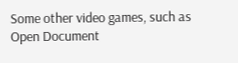Some other video games, such as
Open Document